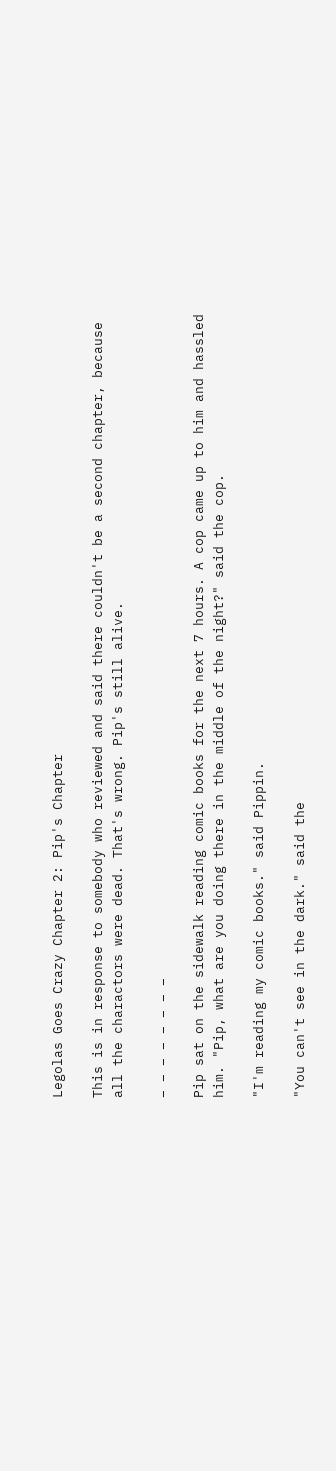Legolas Goes Crazy Chapter 2: Pip's Chapter

This is in response to somebody who reviewed and said there couldn't be a second chapter, because all the charactors were dead. That's wrong. Pip's still alive.

_ _ _ _ _ _ _ _

Pip sat on the sidewalk reading comic books for the next 7 hours. A cop came up to him and hassled him. "Pip, what are you doing there in the middle of the night?" said the cop.

"I'm reading my comic books." said Pippin.

"You can't see in the dark." said the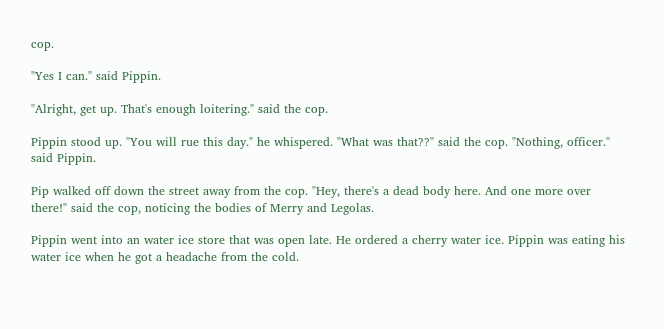cop.

"Yes I can." said Pippin.

"Alright, get up. That's enough loitering." said the cop.

Pippin stood up. "You will rue this day." he whispered. "What was that??" said the cop. "Nothing, officer." said Pippin.

Pip walked off down the street away from the cop. "Hey, there's a dead body here. And one more over there!" said the cop, noticing the bodies of Merry and Legolas.

Pippin went into an water ice store that was open late. He ordered a cherry water ice. Pippin was eating his water ice when he got a headache from the cold.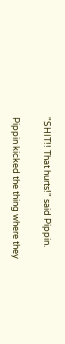"SHIT!! That hurts!" said Pippin.

Pippin kicked the thing where they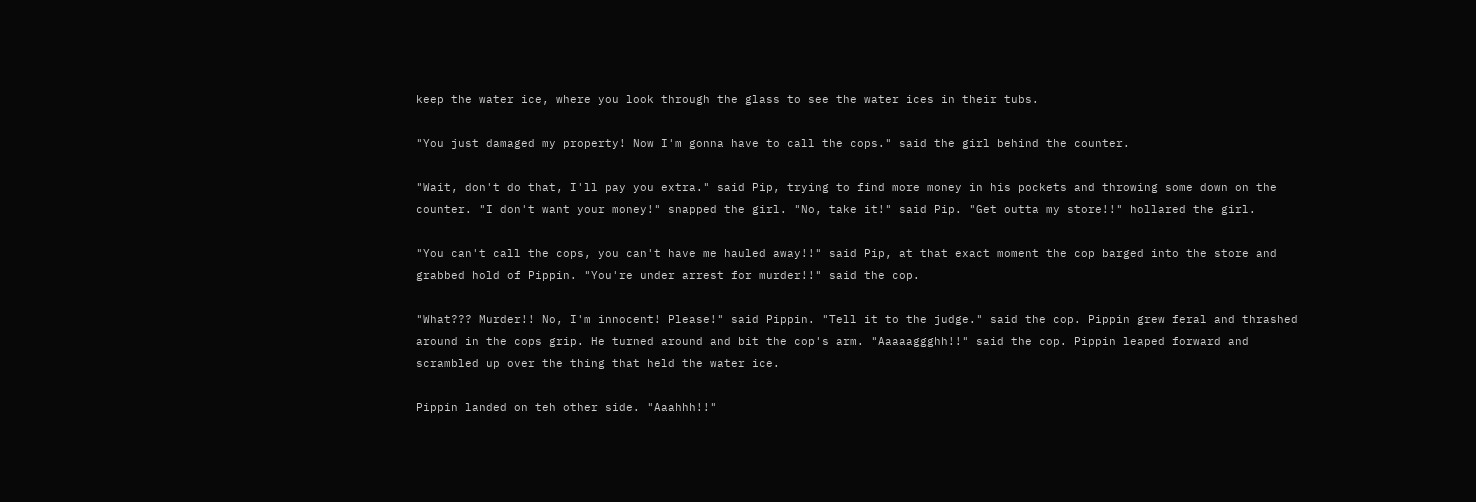keep the water ice, where you look through the glass to see the water ices in their tubs.

"You just damaged my property! Now I'm gonna have to call the cops." said the girl behind the counter.

"Wait, don't do that, I'll pay you extra." said Pip, trying to find more money in his pockets and throwing some down on the counter. "I don't want your money!" snapped the girl. "No, take it!" said Pip. "Get outta my store!!" hollared the girl.

"You can't call the cops, you can't have me hauled away!!" said Pip, at that exact moment the cop barged into the store and grabbed hold of Pippin. "You're under arrest for murder!!" said the cop.

"What??? Murder!! No, I'm innocent! Please!" said Pippin. "Tell it to the judge." said the cop. Pippin grew feral and thrashed around in the cops grip. He turned around and bit the cop's arm. "Aaaaaggghh!!" said the cop. Pippin leaped forward and scrambled up over the thing that held the water ice.

Pippin landed on teh other side. "Aaahhh!!"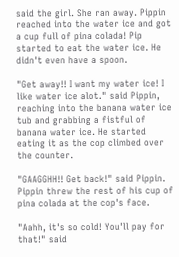said the girl. She ran away. Pippin reached into the water ice and got a cup full of pina colada! Pip started to eat the water ice. He didn't even have a spoon.

"Get away!! I want my water ice! I like water ice alot." said Pippin, reaching into the banana water ice tub and grabbing a fistful of banana water ice. He started eating it as the cop climbed over the counter.

"GAAGGHH!! Get back!" said Pippin. Pippin threw the rest of his cup of pina colada at the cop's face.

"Aahh, it's so cold! You'll pay for that!" said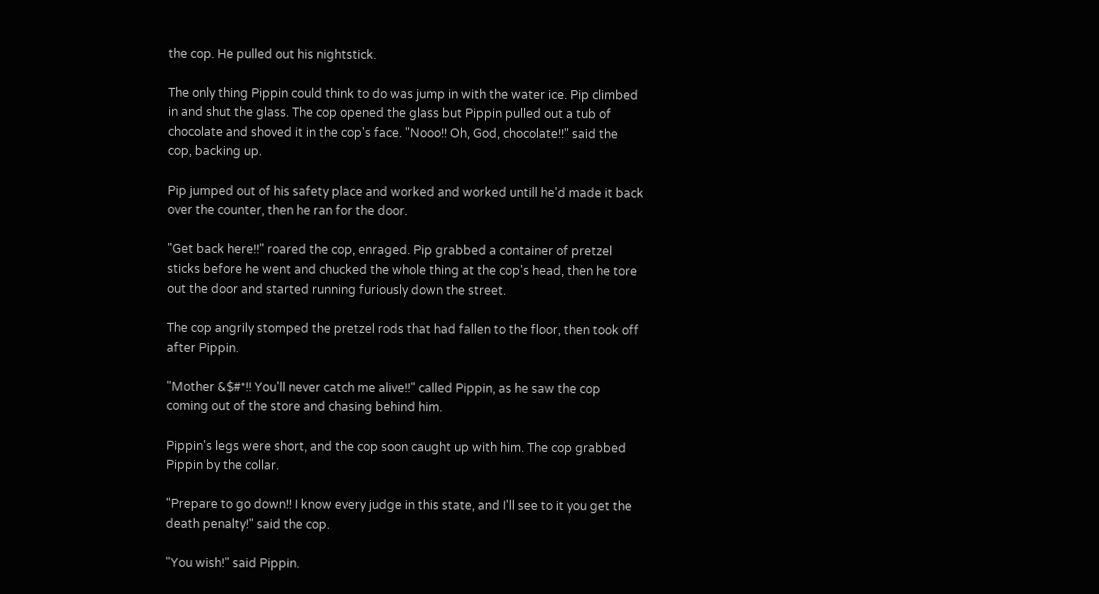the cop. He pulled out his nightstick.

The only thing Pippin could think to do was jump in with the water ice. Pip climbed in and shut the glass. The cop opened the glass but Pippin pulled out a tub of chocolate and shoved it in the cop's face. "Nooo!! Oh, God, chocolate!!" said the cop, backing up.

Pip jumped out of his safety place and worked and worked untill he'd made it back over the counter, then he ran for the door.

"Get back here!!" roared the cop, enraged. Pip grabbed a container of pretzel sticks before he went and chucked the whole thing at the cop's head, then he tore out the door and started running furiously down the street.

The cop angrily stomped the pretzel rods that had fallen to the floor, then took off after Pippin.

"Mother &$#*!! You'll never catch me alive!!" called Pippin, as he saw the cop coming out of the store and chasing behind him.

Pippin's legs were short, and the cop soon caught up with him. The cop grabbed Pippin by the collar.

"Prepare to go down!! I know every judge in this state, and I'll see to it you get the death penalty!" said the cop.

"You wish!" said Pippin.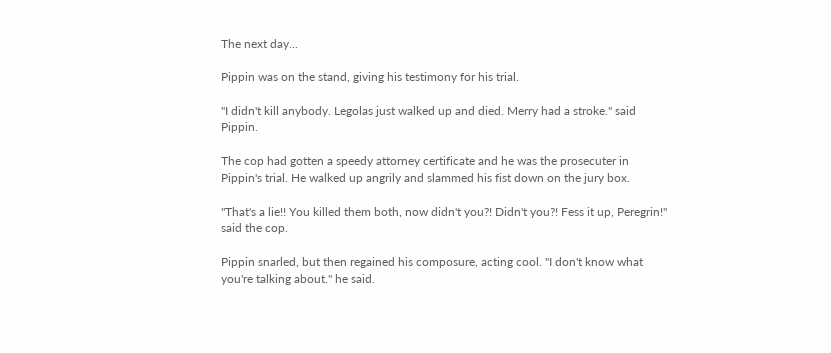The next day...

Pippin was on the stand, giving his testimony for his trial.

"I didn't kill anybody. Legolas just walked up and died. Merry had a stroke." said Pippin.

The cop had gotten a speedy attorney certificate and he was the prosecuter in Pippin's trial. He walked up angrily and slammed his fist down on the jury box.

"That's a lie!! You killed them both, now didn't you?! Didn't you?! Fess it up, Peregrin!" said the cop.

Pippin snarled, but then regained his composure, acting cool. "I don't know what you're talking about." he said.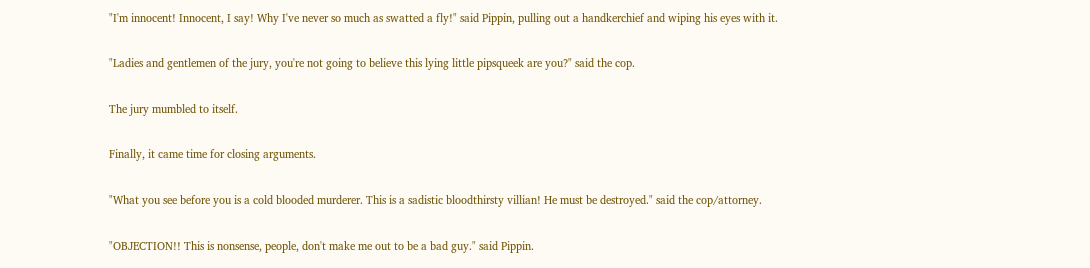"I'm innocent! Innocent, I say! Why I've never so much as swatted a fly!" said Pippin, pulling out a handkerchief and wiping his eyes with it.

"Ladies and gentlemen of the jury, you're not going to believe this lying little pipsqueek are you?" said the cop.

The jury mumbled to itself.

Finally, it came time for closing arguments.

"What you see before you is a cold blooded murderer. This is a sadistic bloodthirsty villian! He must be destroyed." said the cop/attorney.

"OBJECTION!! This is nonsense, people, don't make me out to be a bad guy." said Pippin.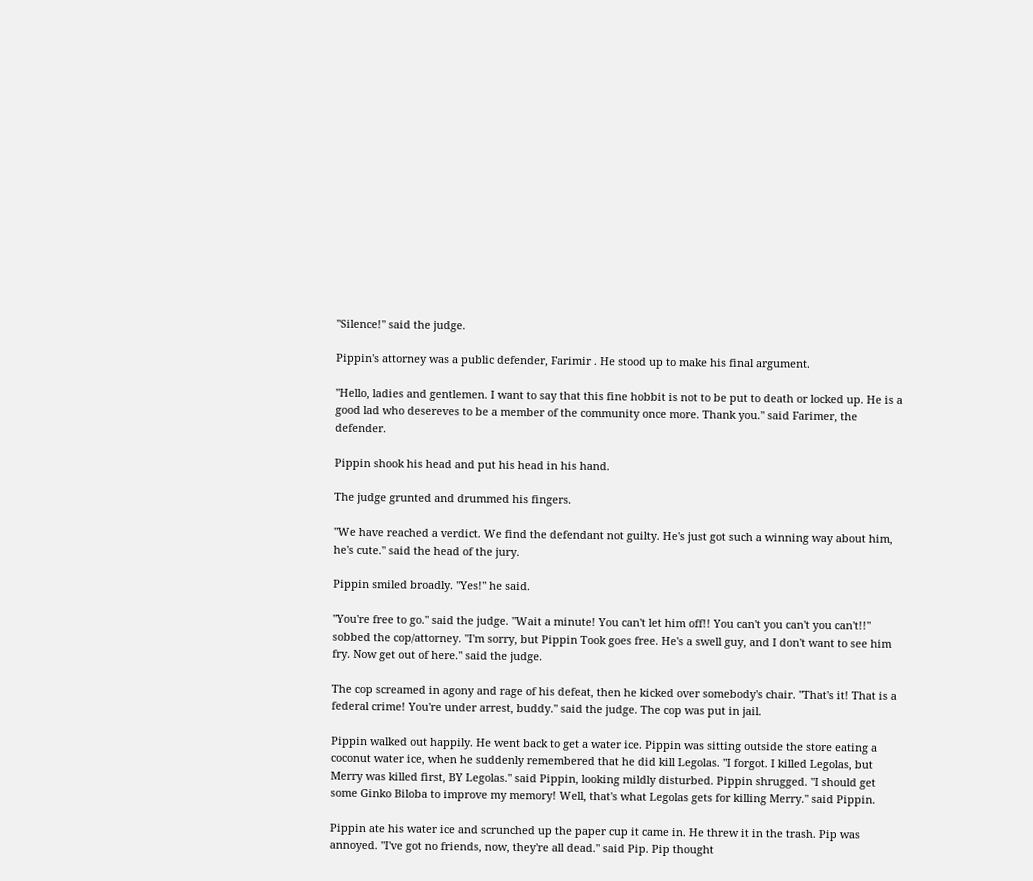"Silence!" said the judge.

Pippin's attorney was a public defender, Farimir . He stood up to make his final argument.

"Hello, ladies and gentlemen. I want to say that this fine hobbit is not to be put to death or locked up. He is a good lad who desereves to be a member of the community once more. Thank you." said Farimer, the defender.

Pippin shook his head and put his head in his hand.

The judge grunted and drummed his fingers.

"We have reached a verdict. We find the defendant not guilty. He's just got such a winning way about him, he's cute." said the head of the jury.

Pippin smiled broadly. "Yes!" he said.

"You're free to go." said the judge. "Wait a minute! You can't let him off!! You can't you can't you can't!!" sobbed the cop/attorney. "I'm sorry, but Pippin Took goes free. He's a swell guy, and I don't want to see him fry. Now get out of here." said the judge.

The cop screamed in agony and rage of his defeat, then he kicked over somebody's chair. "That's it! That is a federal crime! You're under arrest, buddy." said the judge. The cop was put in jail.

Pippin walked out happily. He went back to get a water ice. Pippin was sitting outside the store eating a coconut water ice, when he suddenly remembered that he did kill Legolas. "I forgot. I killed Legolas, but Merry was killed first, BY Legolas." said Pippin, looking mildly disturbed. Pippin shrugged. "I should get some Ginko Biloba to improve my memory! Well, that's what Legolas gets for killing Merry." said Pippin.

Pippin ate his water ice and scrunched up the paper cup it came in. He threw it in the trash. Pip was annoyed. "I've got no friends, now, they're all dead." said Pip. Pip thought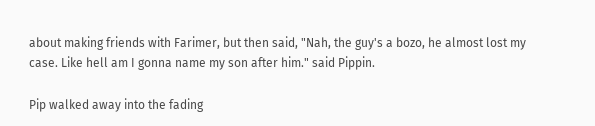about making friends with Farimer, but then said, "Nah, the guy's a bozo, he almost lost my case. Like hell am I gonna name my son after him." said Pippin.

Pip walked away into the fading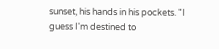sunset, his hands in his pockets. "I guess I'm destined to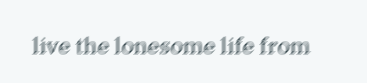live the lonesome life from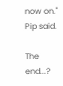now on." Pip said.

The end...?